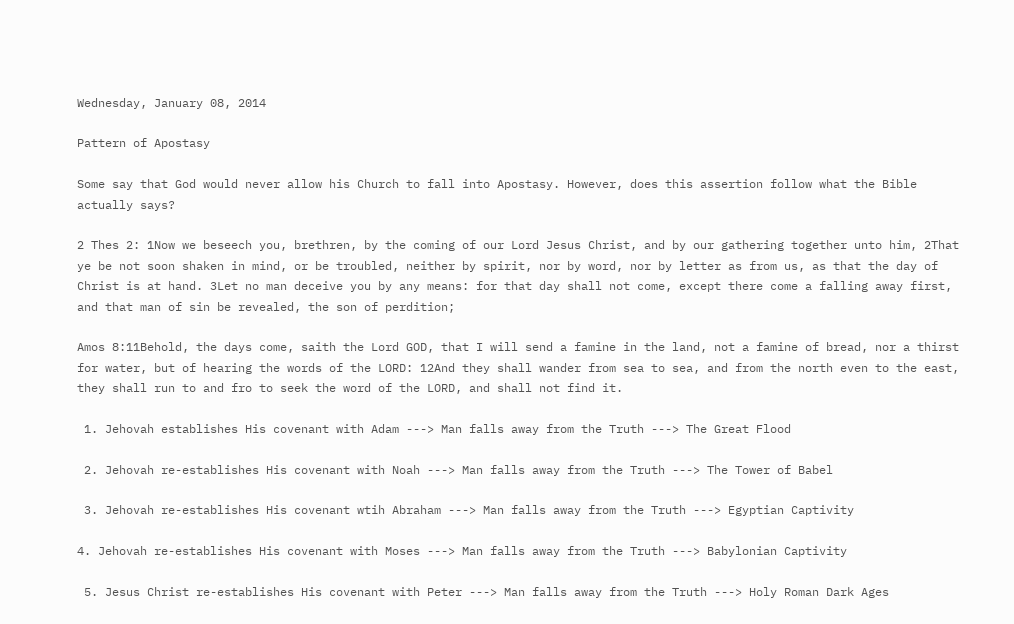Wednesday, January 08, 2014

Pattern of Apostasy

Some say that God would never allow his Church to fall into Apostasy. However, does this assertion follow what the Bible actually says?

2 Thes 2: 1Now we beseech you, brethren, by the coming of our Lord Jesus Christ, and by our gathering together unto him, 2That ye be not soon shaken in mind, or be troubled, neither by spirit, nor by word, nor by letter as from us, as that the day of Christ is at hand. 3Let no man deceive you by any means: for that day shall not come, except there come a falling away first, and that man of sin be revealed, the son of perdition;

Amos 8:11Behold, the days come, saith the Lord GOD, that I will send a famine in the land, not a famine of bread, nor a thirst for water, but of hearing the words of the LORD: 12And they shall wander from sea to sea, and from the north even to the east, they shall run to and fro to seek the word of the LORD, and shall not find it.

 1. Jehovah establishes His covenant with Adam ---> Man falls away from the Truth ---> The Great Flood

 2. Jehovah re-establishes His covenant with Noah ---> Man falls away from the Truth ---> The Tower of Babel

 3. Jehovah re-establishes His covenant wtih Abraham ---> Man falls away from the Truth ---> Egyptian Captivity

4. Jehovah re-establishes His covenant with Moses ---> Man falls away from the Truth ---> Babylonian Captivity

 5. Jesus Christ re-establishes His covenant with Peter ---> Man falls away from the Truth ---> Holy Roman Dark Ages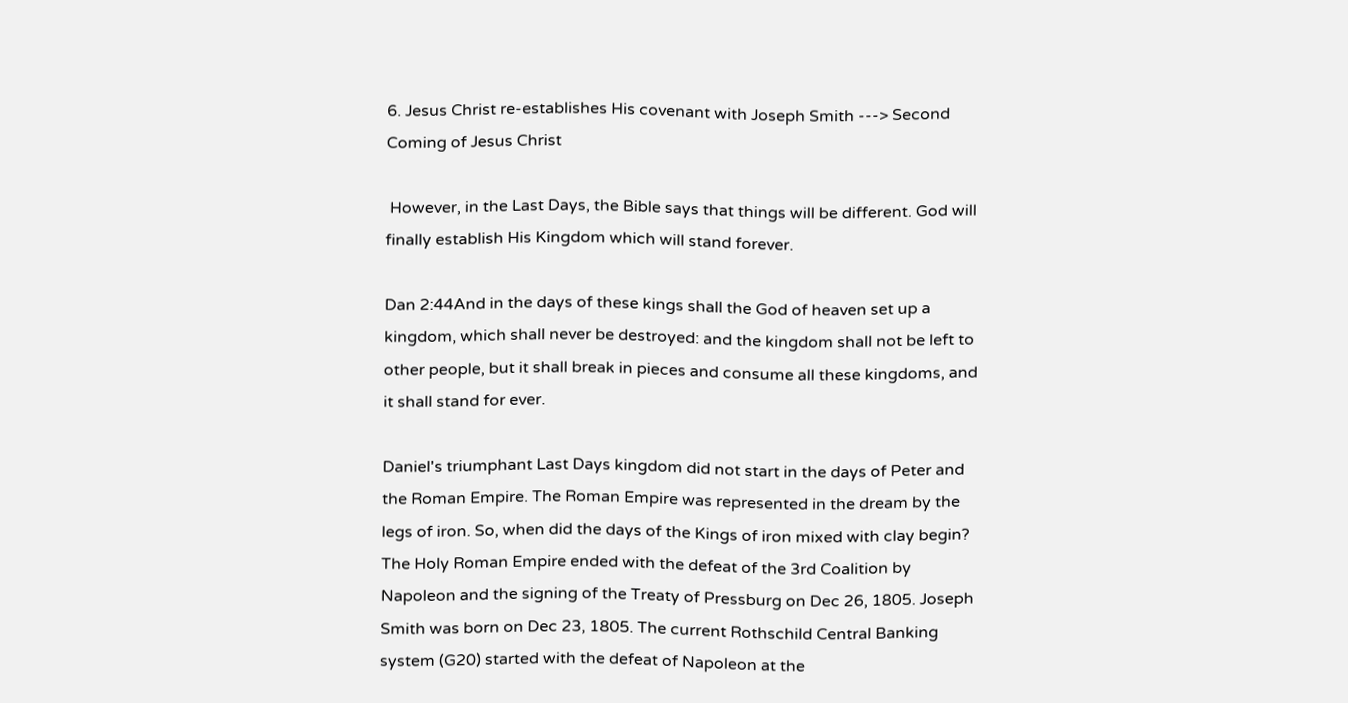6. Jesus Christ re-establishes His covenant with Joseph Smith ---> Second Coming of Jesus Christ

 However, in the Last Days, the Bible says that things will be different. God will finally establish His Kingdom which will stand forever.

Dan 2:44And in the days of these kings shall the God of heaven set up a kingdom, which shall never be destroyed: and the kingdom shall not be left to other people, but it shall break in pieces and consume all these kingdoms, and it shall stand for ever.

Daniel's triumphant Last Days kingdom did not start in the days of Peter and the Roman Empire. The Roman Empire was represented in the dream by the legs of iron. So, when did the days of the Kings of iron mixed with clay begin? The Holy Roman Empire ended with the defeat of the 3rd Coalition by Napoleon and the signing of the Treaty of Pressburg on Dec 26, 1805. Joseph Smith was born on Dec 23, 1805. The current Rothschild Central Banking system (G20) started with the defeat of Napoleon at the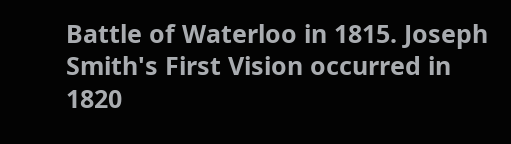Battle of Waterloo in 1815. Joseph Smith's First Vision occurred in 1820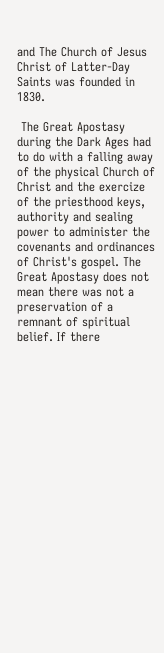and The Church of Jesus Christ of Latter-Day Saints was founded in 1830.

 The Great Apostasy during the Dark Ages had to do with a falling away of the physical Church of Christ and the exercize of the priesthood keys, authority and sealing power to administer the covenants and ordinances of Christ's gospel. The Great Apostasy does not mean there was not a preservation of a remnant of spiritual belief. If there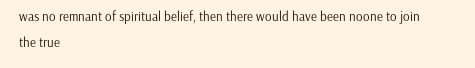was no remnant of spiritual belief, then there would have been noone to join the true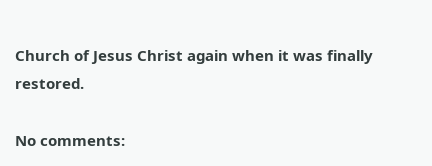Church of Jesus Christ again when it was finally restored.

No comments: